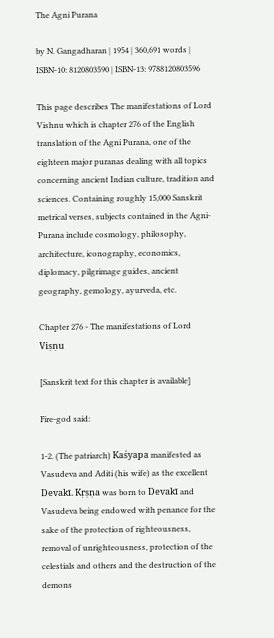The Agni Purana

by N. Gangadharan | 1954 | 360,691 words | ISBN-10: 8120803590 | ISBN-13: 9788120803596

This page describes The manifestations of Lord Vishnu which is chapter 276 of the English translation of the Agni Purana, one of the eighteen major puranas dealing with all topics concerning ancient Indian culture, tradition and sciences. Containing roughly 15,000 Sanskrit metrical verses, subjects contained in the Agni-Purana include cosmology, philosophy, architecture, iconography, economics, diplomacy, pilgrimage guides, ancient geography, gemology, ayurveda, etc.

Chapter 276 - The manifestations of Lord Viṣṇu

[Sanskrit text for this chapter is available]

Fire-god said:

1-2. (The patriarch) Kaśyapa manifested as Vasudeva and Aditi (his wife) as the excellent Devakī. Kṛṣṇa was born to Devakī and Vasudeva being endowed with penance for the sake of the protection of righteousness, removal of unrighteousness, protection of the celestials and others and the destruction of the demons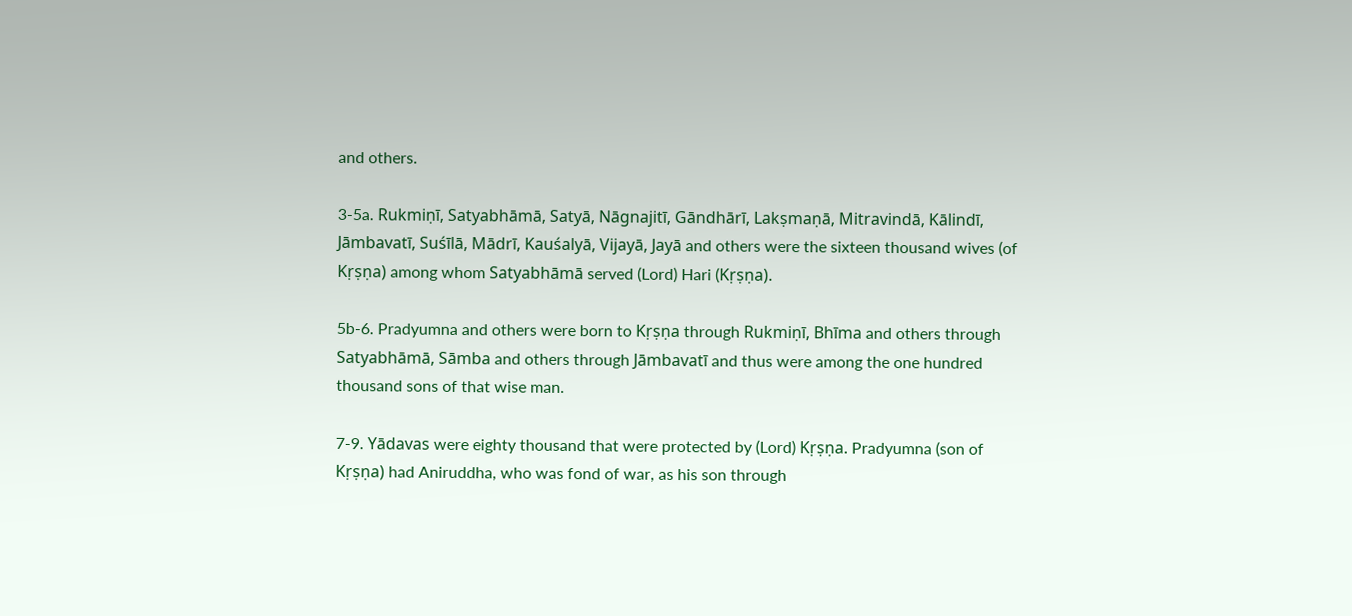and others.

3-5a. Rukmiṇī, Satyabhāmā, Satyā, Nāgnajitī, Gāndhārī, Lakṣmaṇā, Mitravindā, Kālindī, Jāmbavatī, Suśīlā, Mādrī, Kauśalyā, Vijayā, Jayā and others were the sixteen thousand wives (of Kṛṣṇa) among whom Satyabhāmā served (Lord) Hari (Kṛṣṇa).

5b-6. Pradyumna and others were born to Kṛṣṇa through Rukmiṇī, Bhīma and others through Satyabhāmā, Sāmba and others through Jāmbavatī and thus were among the one hundred thousand sons of that wise man.

7-9. Yādavas were eighty thousand that were protected by (Lord) Kṛṣṇa. Pradyumna (son of Kṛṣṇa) had Aniruddha, who was fond of war, as his son through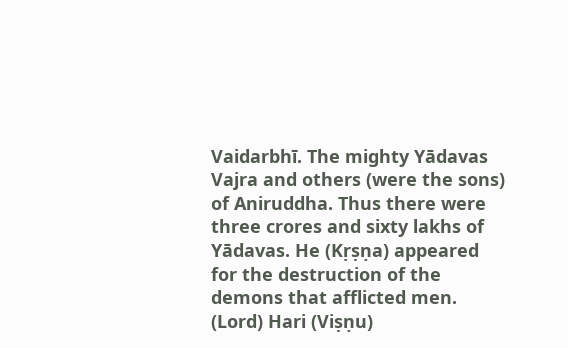Vaidarbhī. The mighty Yādavas Vajra and others (were the sons) of Aniruddha. Thus there were three crores and sixty lakhs of Yādavas. He (Kṛṣṇa) appeared for the destruction of the demons that afflicted men. (Lord) Hari (Viṣṇu)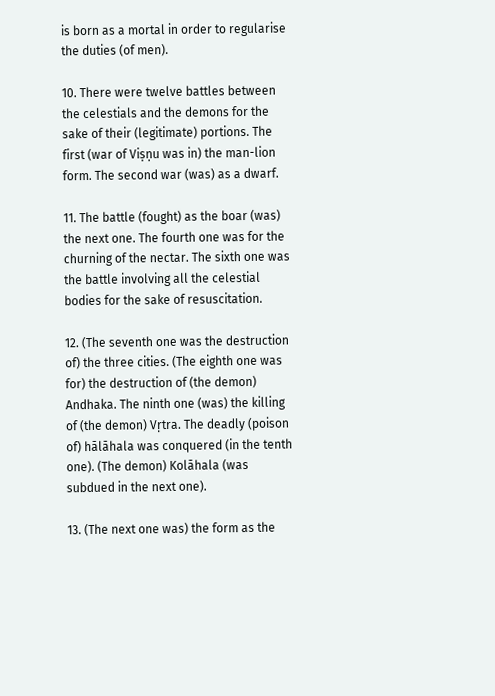is born as a mortal in order to regularise the duties (of men).

10. There were twelve battles between the celestials and the demons for the sake of their (legitimate) portions. The first (war of Viṣṇu was in) the man-lion form. The second war (was) as a dwarf.

11. The battle (fought) as the boar (was) the next one. The fourth one was for the churning of the nectar. The sixth one was the battle involving all the celestial bodies for the sake of resuscitation.

12. (The seventh one was the destruction of) the three cities. (The eighth one was for) the destruction of (the demon) Andhaka. The ninth one (was) the killing of (the demon) Vṛtra. The deadly (poison of) hālāhala was conquered (in the tenth one). (The demon) Kolāhala (was subdued in the next one).

13. (The next one was) the form as the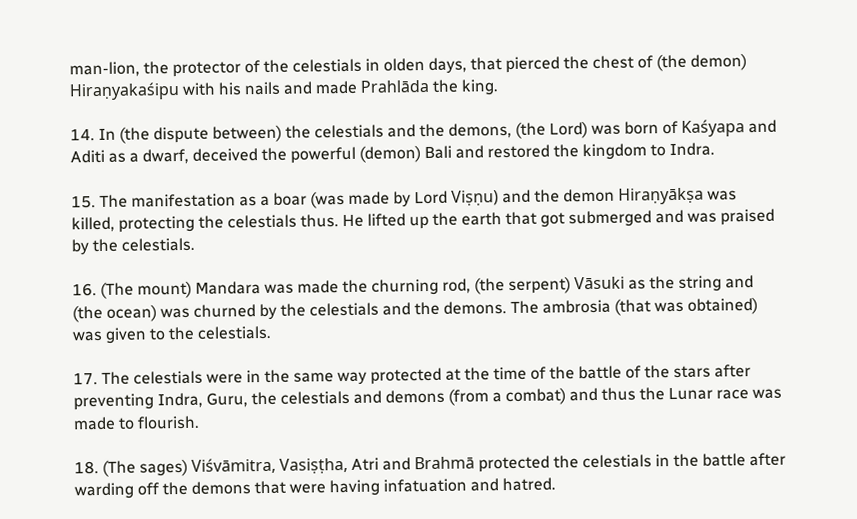man-lion, the protector of the celestials in olden days, that pierced the chest of (the demon) Hiraṇyakaśipu with his nails and made Prahlāda the king.

14. In (the dispute between) the celestials and the demons, (the Lord) was born of Kaśyapa and Aditi as a dwarf, deceived the powerful (demon) Bali and restored the kingdom to Indra.

15. The manifestation as a boar (was made by Lord Viṣṇu) and the demon Hiraṇyākṣa was killed, protecting the celestials thus. He lifted up the earth that got submerged and was praised by the celestials.

16. (The mount) Mandara was made the churning rod, (the serpent) Vāsuki as the string and (the ocean) was churned by the celestials and the demons. The ambrosia (that was obtained) was given to the celestials.

17. The celestials were in the same way protected at the time of the battle of the stars after preventing Indra, Guru, the celestials and demons (from a combat) and thus the Lunar race was made to flourish.

18. (The sages) Viśvāmitra, Vasiṣṭha, Atri and Brahmā protected the celestials in the battle after warding off the demons that were having infatuation and hatred.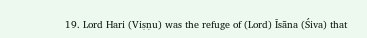19. Lord Hari (Viṣṇu) was the refuge of (Lord) Īsāna (Śiva) that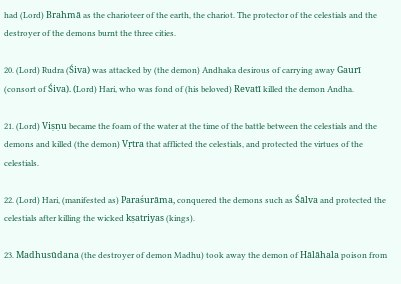had (Lord) Brahmā as the charioteer of the earth, the chariot. The protector of the celestials and the destroyer of the demons burnt the three cities.

20. (Lord) Rudra (Śiva) was attacked by (the demon) Andhaka desirous of carrying away Gaurī (consort of Śiva). (Lord) Hari, who was fond of (his beloved) Revatī killed the demon Andha.

21. (Lord) Viṣṇu became the foam of the water at the time of the battle between the celestials and the demons and killed (the demon) Vṛtra that afflicted the celestials, and protected the virtues of the celestials.

22. (Lord) Hari, (manifested as) Paraśurāma, conquered the demons such as Śālva and protected the celestials after killing the wicked kṣatriyas (kings).

23. Madhusūdana (the destroyer of demon Madhu) took away the demon of Hālāhala poison from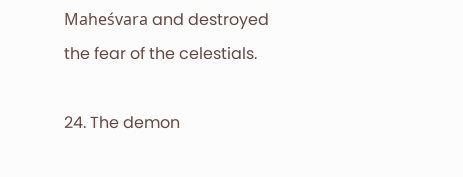Maheśvara and destroyed the fear of the celestials.

24. The demon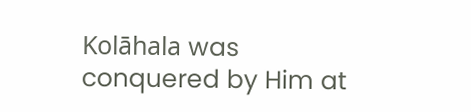Kolāhala was conquered by Him at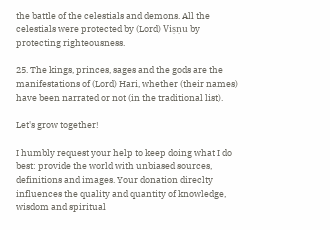the battle of the celestials and demons. All the celestials were protected by (Lord) Viṣṇu by protecting righteousness.

25. The kings, princes, sages and the gods are the manifestations of (Lord) Hari, whether (their names) have been narrated or not (in the traditional list).

Let's grow together!

I humbly request your help to keep doing what I do best: provide the world with unbiased sources, definitions and images. Your donation direclty influences the quality and quantity of knowledge, wisdom and spiritual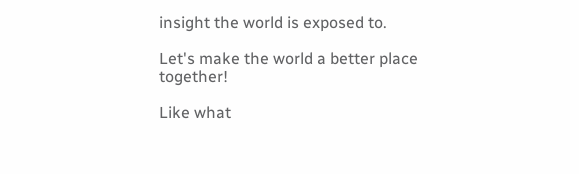insight the world is exposed to.

Let's make the world a better place together!

Like what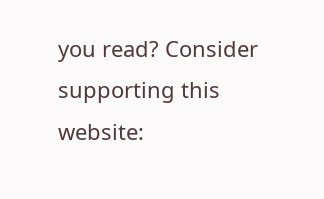you read? Consider supporting this website: